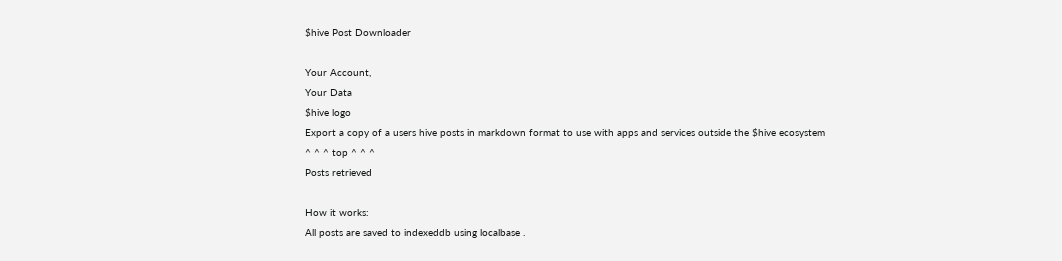$hive Post Downloader

Your Account,
Your Data
$hive logo
Export a copy of a users hive posts in markdown format to use with apps and services outside the $hive ecosystem
^ ^ ^ top ^ ^ ^
Posts retrieved

How it works:
All posts are saved to indexeddb using localbase .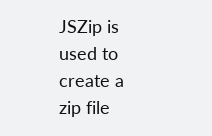JSZip is used to create a zip file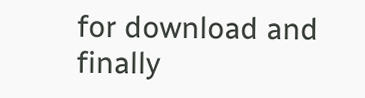for download and finally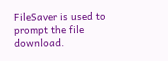FileSaver is used to prompt the file download.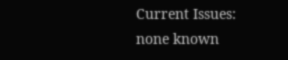Current Issues:
none known